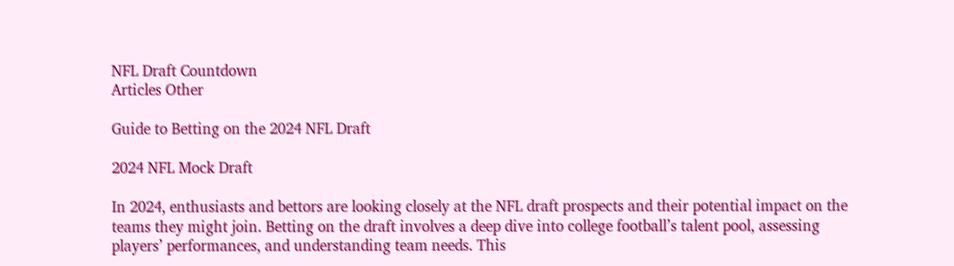NFL Draft Countdown
Articles Other

Guide to Betting on the 2024 NFL Draft

2024 NFL Mock Draft

In 2024, enthusiasts and bettors are looking closely at the NFL draft prospects and their potential impact on the teams they might join. Betting on the draft involves a deep dive into college football’s talent pool, assessing players’ performances, and understanding team needs. This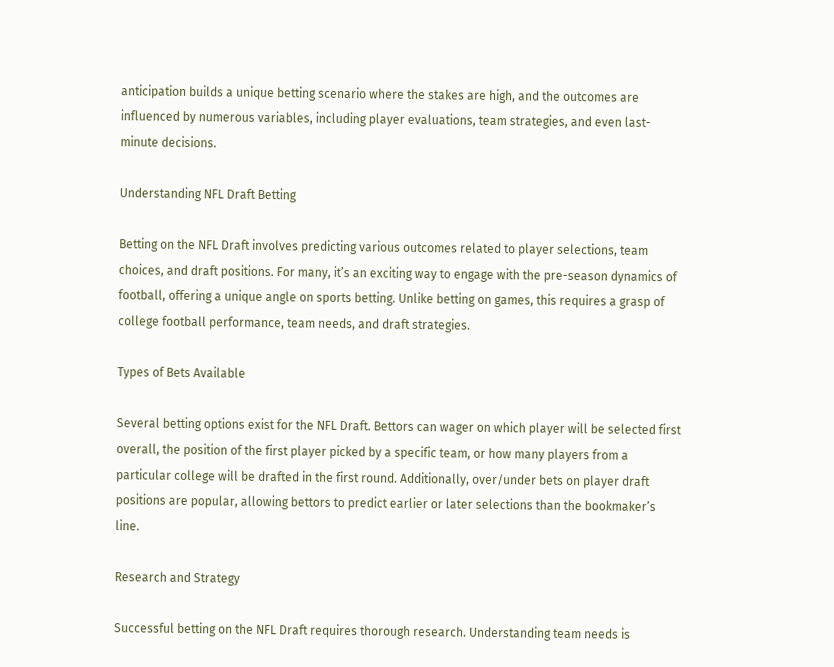anticipation builds a unique betting scenario where the stakes are high, and the outcomes are influenced by numerous variables, including player evaluations, team strategies, and even last-minute decisions.

Understanding NFL Draft Betting

Betting on the NFL Draft involves predicting various outcomes related to player selections, team choices, and draft positions. For many, it’s an exciting way to engage with the pre-season dynamics of football, offering a unique angle on sports betting. Unlike betting on games, this requires a grasp of college football performance, team needs, and draft strategies.

Types of Bets Available

Several betting options exist for the NFL Draft. Bettors can wager on which player will be selected first overall, the position of the first player picked by a specific team, or how many players from a particular college will be drafted in the first round. Additionally, over/under bets on player draft positions are popular, allowing bettors to predict earlier or later selections than the bookmaker’s line.

Research and Strategy

Successful betting on the NFL Draft requires thorough research. Understanding team needs is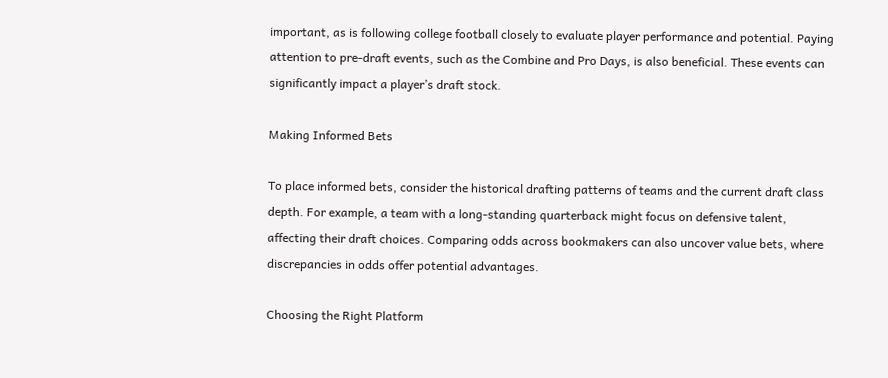important, as is following college football closely to evaluate player performance and potential. Paying attention to pre-draft events, such as the Combine and Pro Days, is also beneficial. These events can significantly impact a player’s draft stock.

Making Informed Bets

To place informed bets, consider the historical drafting patterns of teams and the current draft class depth. For example, a team with a long-standing quarterback might focus on defensive talent, affecting their draft choices. Comparing odds across bookmakers can also uncover value bets, where discrepancies in odds offer potential advantages.

Choosing the Right Platform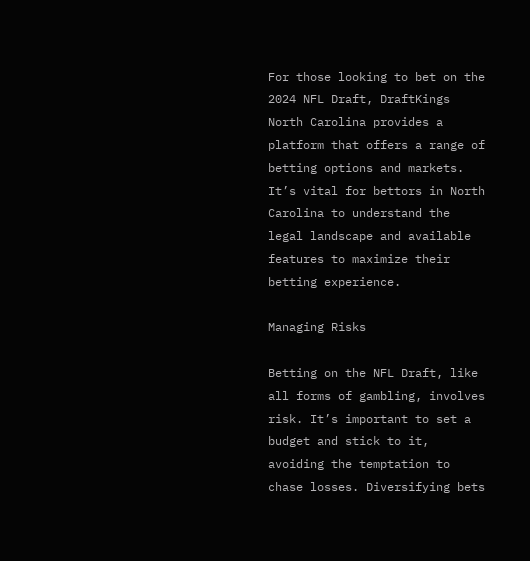For those looking to bet on the 2024 NFL Draft, DraftKings North Carolina provides a platform that offers a range of betting options and markets. It’s vital for bettors in North Carolina to understand the legal landscape and available features to maximize their betting experience.

Managing Risks

Betting on the NFL Draft, like all forms of gambling, involves risk. It’s important to set a budget and stick to it, avoiding the temptation to chase losses. Diversifying bets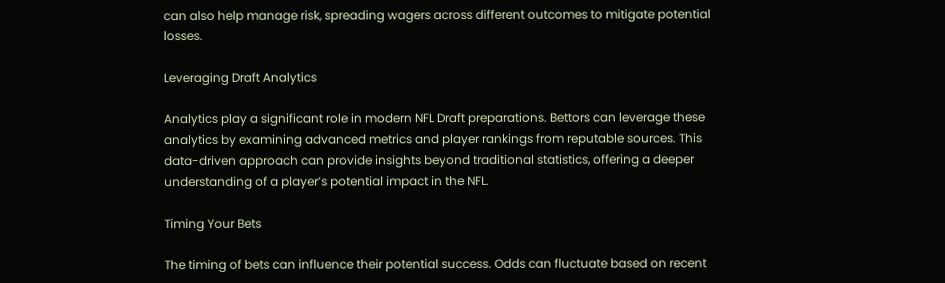can also help manage risk, spreading wagers across different outcomes to mitigate potential losses.

Leveraging Draft Analytics

Analytics play a significant role in modern NFL Draft preparations. Bettors can leverage these analytics by examining advanced metrics and player rankings from reputable sources. This data-driven approach can provide insights beyond traditional statistics, offering a deeper understanding of a player’s potential impact in the NFL.

Timing Your Bets

The timing of bets can influence their potential success. Odds can fluctuate based on recent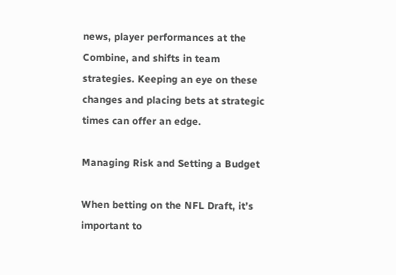news, player performances at the Combine, and shifts in team strategies. Keeping an eye on these changes and placing bets at strategic times can offer an edge.

Managing Risk and Setting a Budget

When betting on the NFL Draft, it’s important to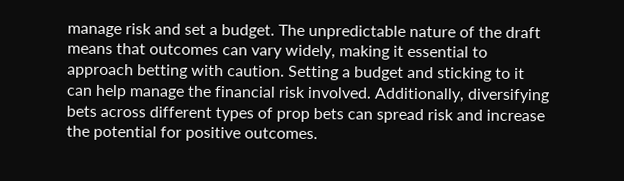manage risk and set a budget. The unpredictable nature of the draft means that outcomes can vary widely, making it essential to approach betting with caution. Setting a budget and sticking to it can help manage the financial risk involved. Additionally, diversifying bets across different types of prop bets can spread risk and increase the potential for positive outcomes.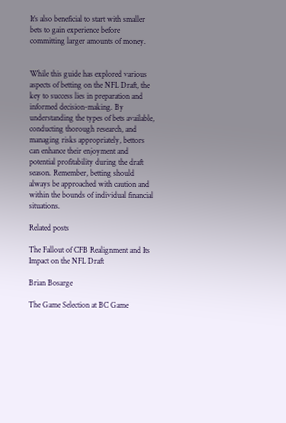It’s also beneficial to start with smaller bets to gain experience before committing larger amounts of money.


While this guide has explored various aspects of betting on the NFL Draft, the key to success lies in preparation and informed decision-making. By understanding the types of bets available, conducting thorough research, and managing risks appropriately, bettors can enhance their enjoyment and potential profitability during the draft season. Remember, betting should always be approached with caution and within the bounds of individual financial situations.

Related posts

The Fallout of CFB Realignment and Its Impact on the NFL Draft

Brian Bosarge

The Game Selection at BC Game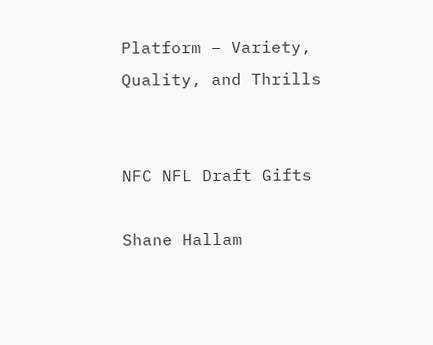Platform – Variety, Quality, and Thrills


NFC NFL Draft Gifts

Shane Hallam